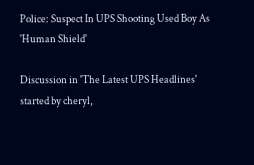Police: Suspect In UPS Shooting Used Boy As 'Human Shield'

Discussion in 'The Latest UPS Headlines' started by cheryl,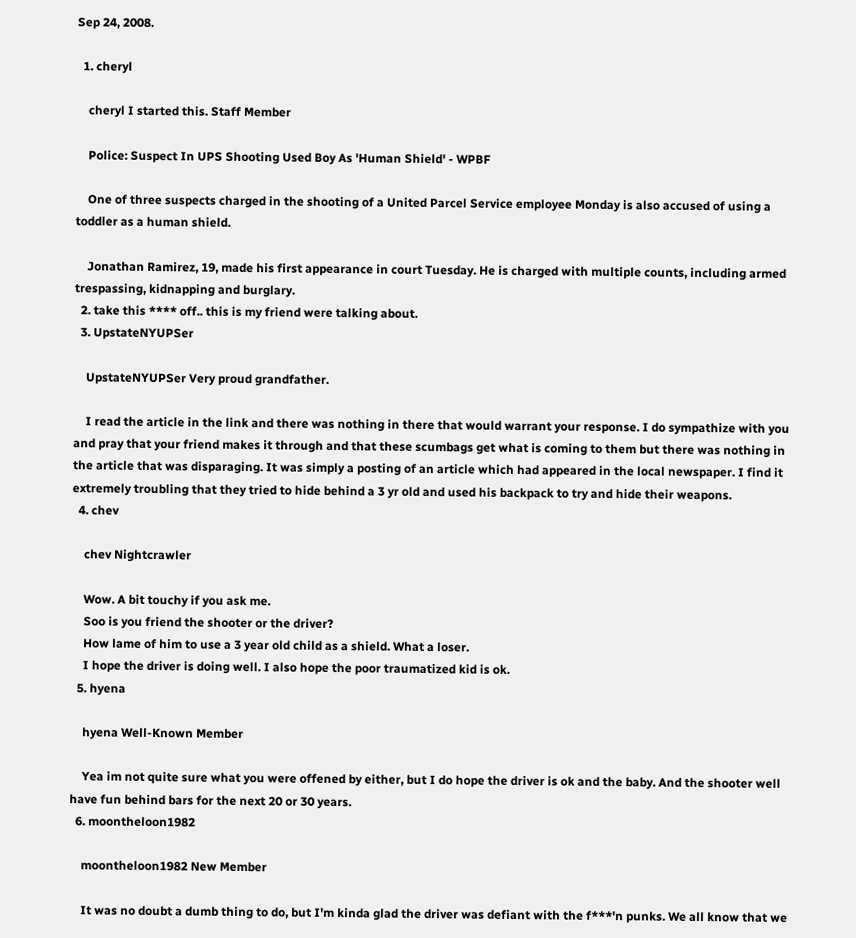Sep 24, 2008.

  1. cheryl

    cheryl I started this. Staff Member

    Police: Suspect In UPS Shooting Used Boy As 'Human Shield' - WPBF

    One of three suspects charged in the shooting of a United Parcel Service employee Monday is also accused of using a toddler as a human shield.

    Jonathan Ramirez, 19, made his first appearance in court Tuesday. He is charged with multiple counts, including armed trespassing, kidnapping and burglary.
  2. take this **** off.. this is my friend were talking about.
  3. UpstateNYUPSer

    UpstateNYUPSer Very proud grandfather.

    I read the article in the link and there was nothing in there that would warrant your response. I do sympathize with you and pray that your friend makes it through and that these scumbags get what is coming to them but there was nothing in the article that was disparaging. It was simply a posting of an article which had appeared in the local newspaper. I find it extremely troubling that they tried to hide behind a 3 yr old and used his backpack to try and hide their weapons.
  4. chev

    chev Nightcrawler

    Wow. A bit touchy if you ask me.
    Soo is you friend the shooter or the driver?
    How lame of him to use a 3 year old child as a shield. What a loser.
    I hope the driver is doing well. I also hope the poor traumatized kid is ok.
  5. hyena

    hyena Well-Known Member

    Yea im not quite sure what you were offened by either, but I do hope the driver is ok and the baby. And the shooter well have fun behind bars for the next 20 or 30 years.
  6. moontheloon1982

    moontheloon1982 New Member

    It was no doubt a dumb thing to do, but I'm kinda glad the driver was defiant with the f***'n punks. We all know that we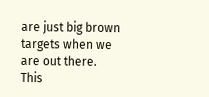are just big brown targets when we are out there. This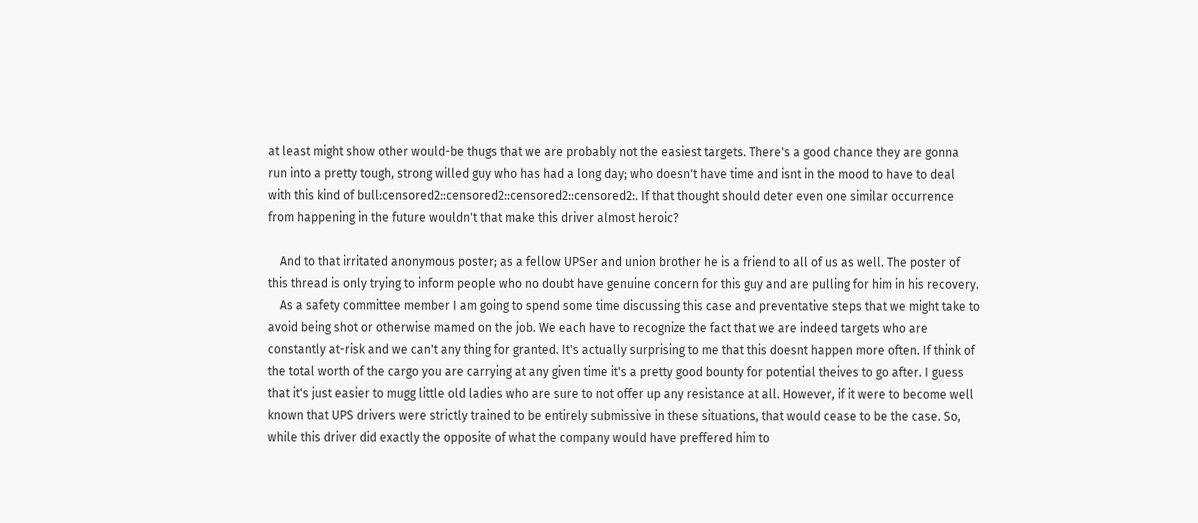at least might show other would-be thugs that we are probably not the easiest targets. There's a good chance they are gonna run into a pretty tough, strong willed guy who has had a long day; who doesn't have time and isnt in the mood to have to deal with this kind of bull:censored2::censored2::censored2::censored2:. If that thought should deter even one similar occurrence from happening in the future wouldn't that make this driver almost heroic?

    And to that irritated anonymous poster; as a fellow UPSer and union brother he is a friend to all of us as well. The poster of this thread is only trying to inform people who no doubt have genuine concern for this guy and are pulling for him in his recovery.
    As a safety committee member I am going to spend some time discussing this case and preventative steps that we might take to avoid being shot or otherwise mamed on the job. We each have to recognize the fact that we are indeed targets who are constantly at-risk and we can't any thing for granted. It's actually surprising to me that this doesnt happen more often. If think of the total worth of the cargo you are carrying at any given time it's a pretty good bounty for potential theives to go after. I guess that it's just easier to mugg little old ladies who are sure to not offer up any resistance at all. However, if it were to become well known that UPS drivers were strictly trained to be entirely submissive in these situations, that would cease to be the case. So, while this driver did exactly the opposite of what the company would have preffered him to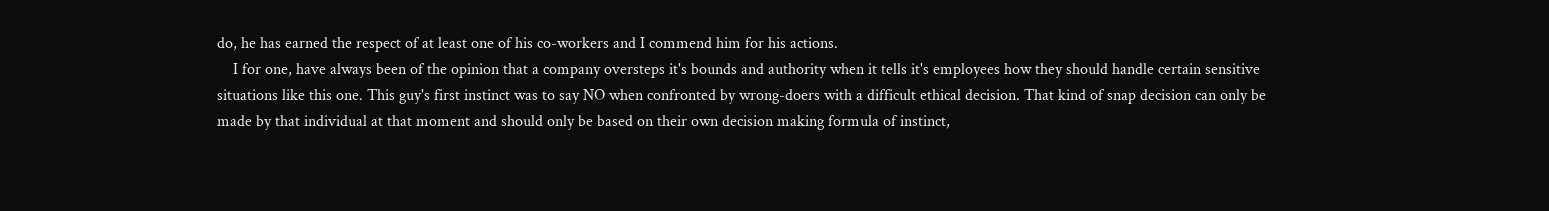do, he has earned the respect of at least one of his co-workers and I commend him for his actions.
    I for one, have always been of the opinion that a company oversteps it's bounds and authority when it tells it's employees how they should handle certain sensitive situations like this one. This guy's first instinct was to say NO when confronted by wrong-doers with a difficult ethical decision. That kind of snap decision can only be made by that individual at that moment and should only be based on their own decision making formula of instinct,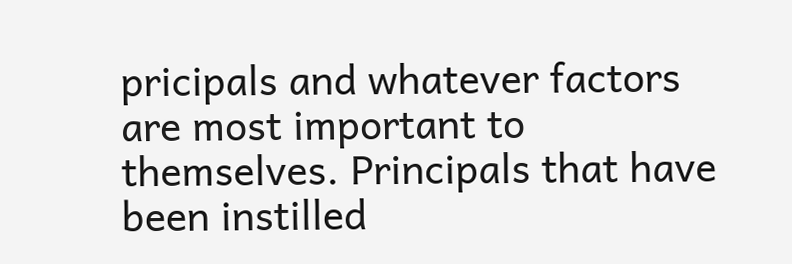pricipals and whatever factors are most important to themselves. Principals that have been instilled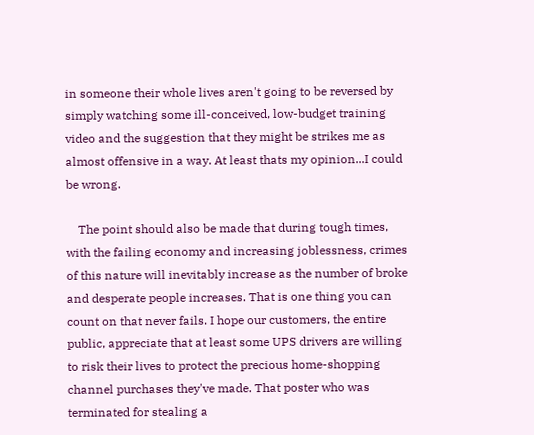in someone their whole lives aren't going to be reversed by simply watching some ill-conceived, low-budget training video and the suggestion that they might be strikes me as almost offensive in a way. At least thats my opinion...I could be wrong.

    The point should also be made that during tough times, with the failing economy and increasing joblessness, crimes of this nature will inevitably increase as the number of broke and desperate people increases. That is one thing you can count on that never fails. I hope our customers, the entire public, appreciate that at least some UPS drivers are willing to risk their lives to protect the precious home-shopping channel purchases they've made. That poster who was terminated for stealing a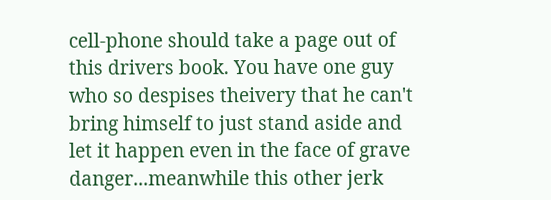cell-phone should take a page out of this drivers book. You have one guy who so despises theivery that he can't bring himself to just stand aside and let it happen even in the face of grave danger...meanwhile this other jerk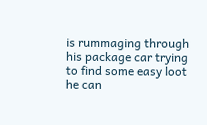is rummaging through his package car trying to find some easy loot he can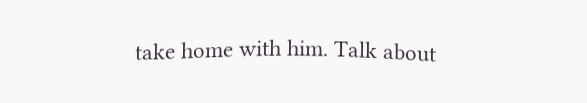take home with him. Talk about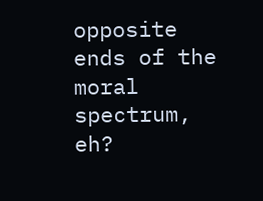opposite ends of the moral spectrum, eh?